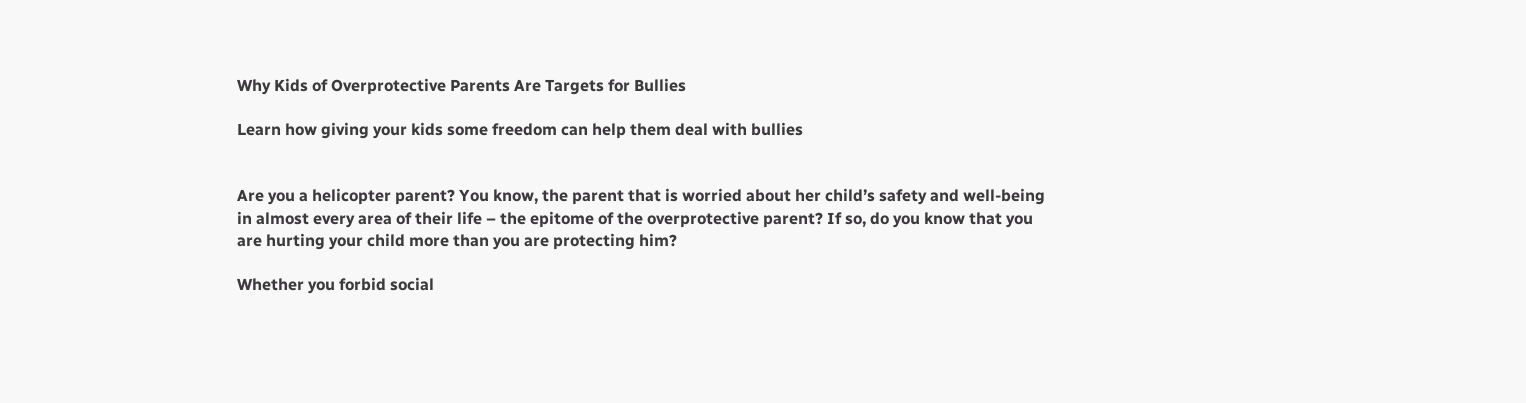Why Kids of Overprotective Parents Are Targets for Bullies

Learn how giving your kids some freedom can help them deal with bullies


Are you a helicopter parent? You know, the parent that is worried about her child’s safety and well-being in almost every area of their life – the epitome of the overprotective parent? If so, do you know that you are hurting your child more than you are protecting him?

Whether you forbid social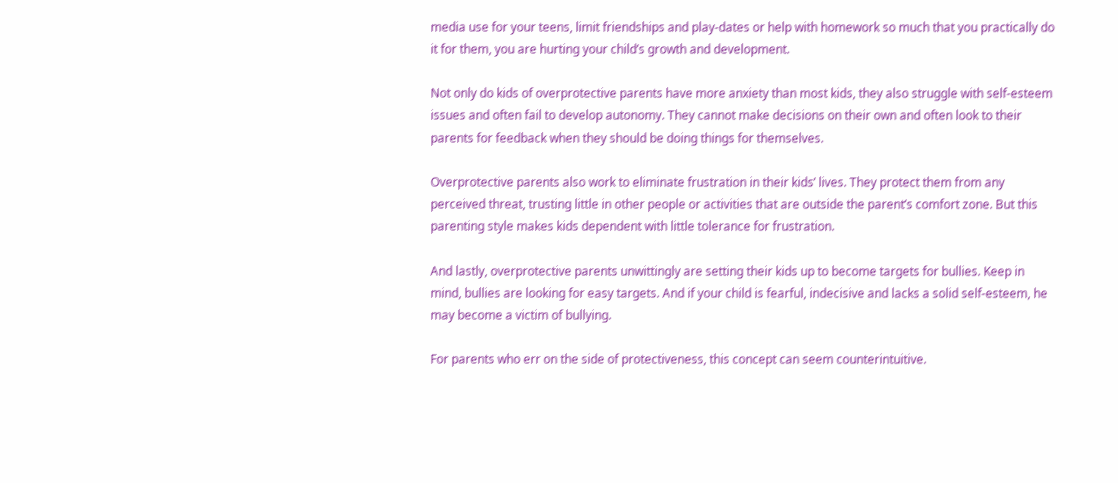media use for your teens, limit friendships and play-dates or help with homework so much that you practically do it for them, you are hurting your child’s growth and development.

Not only do kids of overprotective parents have more anxiety than most kids, they also struggle with self-esteem issues and often fail to develop autonomy. They cannot make decisions on their own and often look to their parents for feedback when they should be doing things for themselves.

Overprotective parents also work to eliminate frustration in their kids’ lives. They protect them from any perceived threat, trusting little in other people or activities that are outside the parent’s comfort zone. But this parenting style makes kids dependent with little tolerance for frustration.

And lastly, overprotective parents unwittingly are setting their kids up to become targets for bullies. Keep in mind, bullies are looking for easy targets. And if your child is fearful, indecisive and lacks a solid self-esteem, he may become a victim of bullying.

For parents who err on the side of protectiveness, this concept can seem counterintuitive.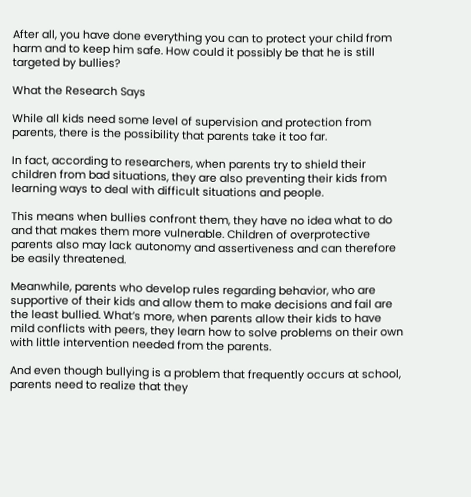After all, you have done everything you can to protect your child from harm and to keep him safe. How could it possibly be that he is still targeted by bullies?

What the Research Says

While all kids need some level of supervision and protection from parents, there is the possibility that parents take it too far.

In fact, according to researchers, when parents try to shield their children from bad situations, they are also preventing their kids from learning ways to deal with difficult situations and people.

This means when bullies confront them, they have no idea what to do and that makes them more vulnerable. Children of overprotective parents also may lack autonomy and assertiveness and can therefore be easily threatened.

Meanwhile, parents who develop rules regarding behavior, who are supportive of their kids and allow them to make decisions and fail are the least bullied. What’s more, when parents allow their kids to have mild conflicts with peers, they learn how to solve problems on their own with little intervention needed from the parents.

And even though bullying is a problem that frequently occurs at school, parents need to realize that they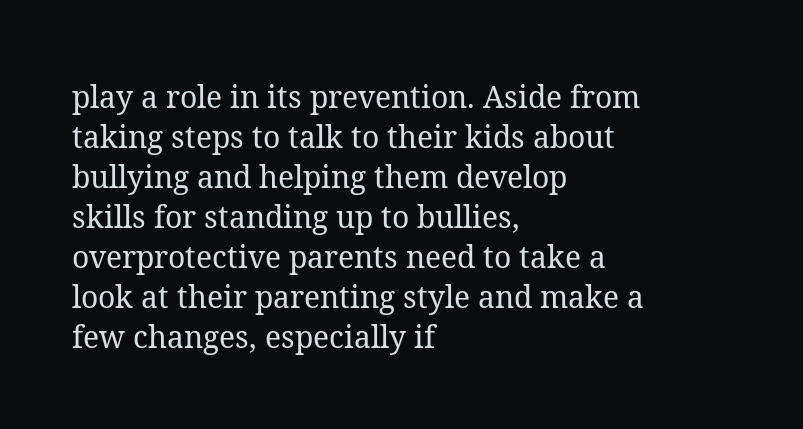play a role in its prevention. Aside from taking steps to talk to their kids about bullying and helping them develop skills for standing up to bullies, overprotective parents need to take a look at their parenting style and make a few changes, especially if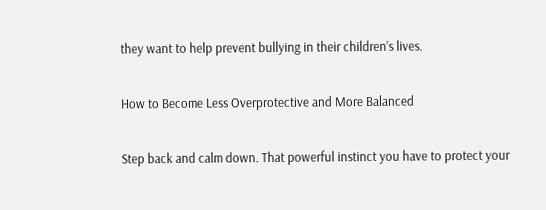they want to help prevent bullying in their children’s lives.

How to Become Less Overprotective and More Balanced

Step back and calm down. That powerful instinct you have to protect your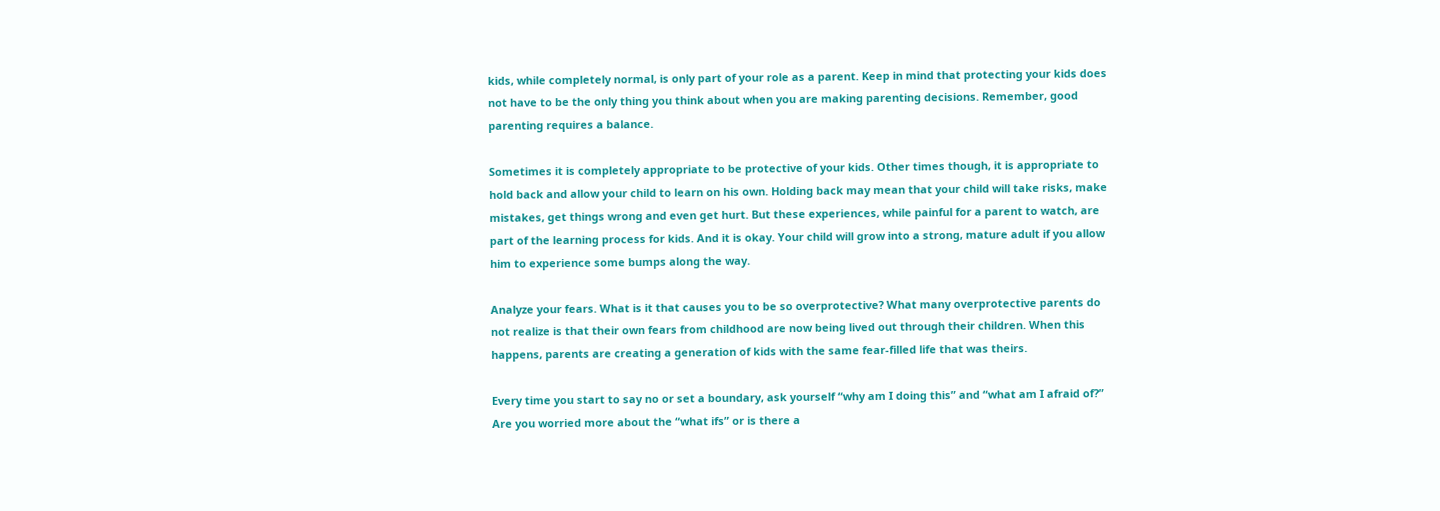kids, while completely normal, is only part of your role as a parent. Keep in mind that protecting your kids does not have to be the only thing you think about when you are making parenting decisions. Remember, good parenting requires a balance.

Sometimes it is completely appropriate to be protective of your kids. Other times though, it is appropriate to hold back and allow your child to learn on his own. Holding back may mean that your child will take risks, make mistakes, get things wrong and even get hurt. But these experiences, while painful for a parent to watch, are part of the learning process for kids. And it is okay. Your child will grow into a strong, mature adult if you allow him to experience some bumps along the way.

Analyze your fears. What is it that causes you to be so overprotective? What many overprotective parents do not realize is that their own fears from childhood are now being lived out through their children. When this happens, parents are creating a generation of kids with the same fear-filled life that was theirs.

Every time you start to say no or set a boundary, ask yourself “why am I doing this” and “what am I afraid of?” Are you worried more about the “what ifs” or is there a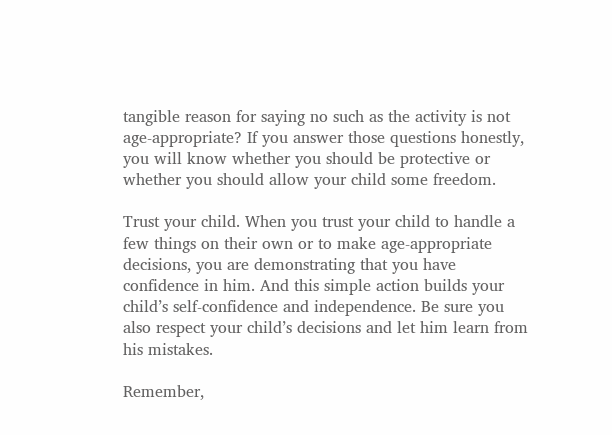tangible reason for saying no such as the activity is not age-appropriate? If you answer those questions honestly, you will know whether you should be protective or whether you should allow your child some freedom.

Trust your child. When you trust your child to handle a few things on their own or to make age-appropriate decisions, you are demonstrating that you have confidence in him. And this simple action builds your child’s self-confidence and independence. Be sure you also respect your child’s decisions and let him learn from his mistakes.

Remember,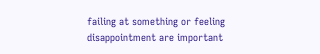failing at something or feeling disappointment are important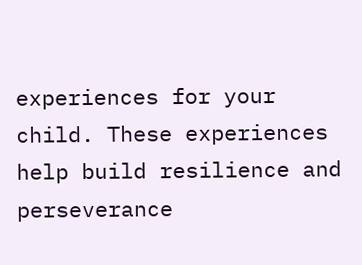experiences for your child. These experiences help build resilience and perseverance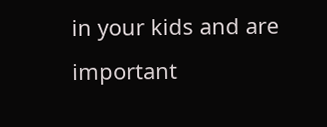in your kids and are important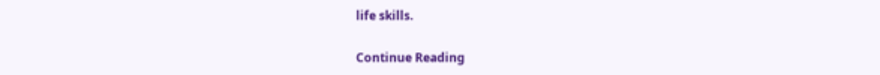life skills.

Continue Reading